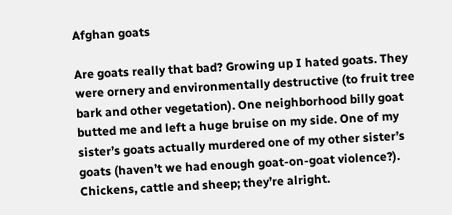Afghan goats

Are goats really that bad? Growing up I hated goats. They were ornery and environmentally destructive (to fruit tree bark and other vegetation). One neighborhood billy goat butted me and left a huge bruise on my side. One of my sister’s goats actually murdered one of my other sister’s goats (haven’t we had enough goat-on-goat violence?). Chickens, cattle and sheep; they’re alright.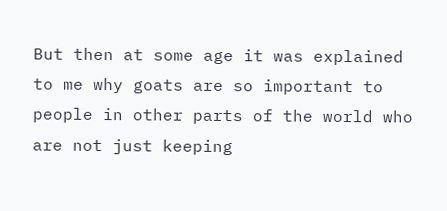But then at some age it was explained to me why goats are so important to people in other parts of the world who are not just keeping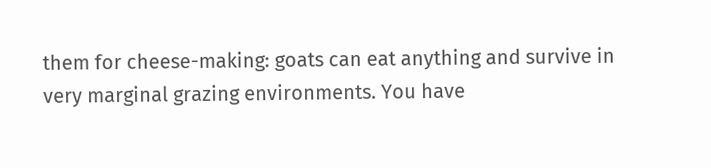them for cheese-making: goats can eat anything and survive in very marginal grazing environments. You have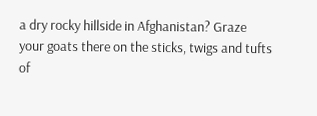a dry rocky hillside in Afghanistan? Graze your goats there on the sticks, twigs and tufts of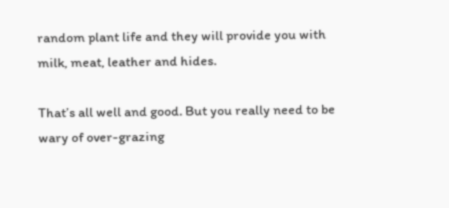random plant life and they will provide you with milk, meat, leather and hides.

That’s all well and good. But you really need to be wary of over-grazing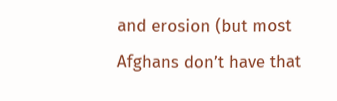and erosion (but most Afghans don’t have that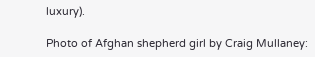luxury).

Photo of Afghan shepherd girl by Craig Mullaney: